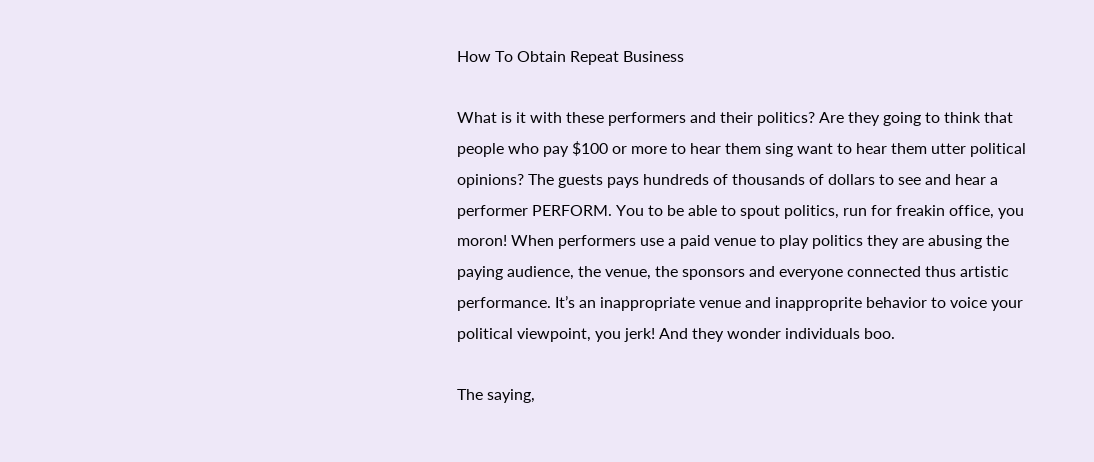How To Obtain Repeat Business

What is it with these performers and their politics? Are they going to think that people who pay $100 or more to hear them sing want to hear them utter political opinions? The guests pays hundreds of thousands of dollars to see and hear a performer PERFORM. You to be able to spout politics, run for freakin office, you moron! When performers use a paid venue to play politics they are abusing the paying audience, the venue, the sponsors and everyone connected thus artistic performance. It’s an inappropriate venue and inapproprite behavior to voice your political viewpoint, you jerk! And they wonder individuals boo.

The saying,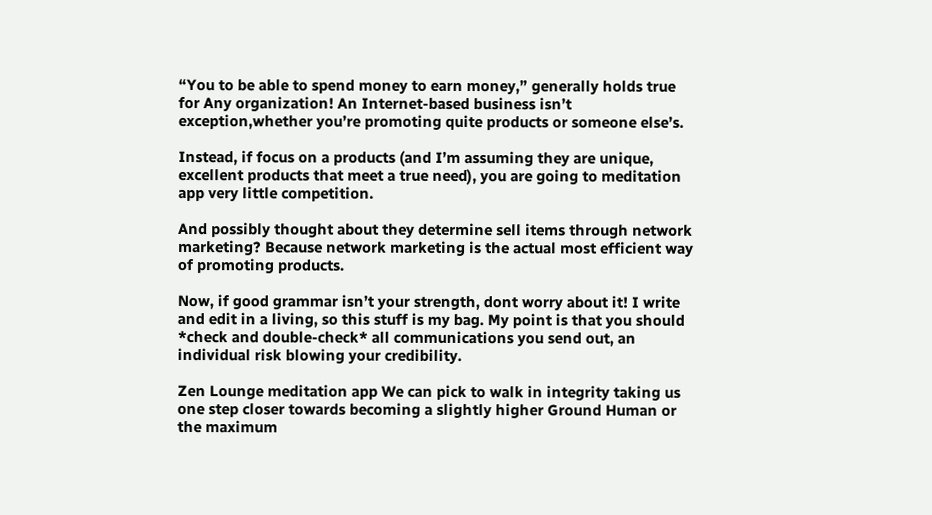“You to be able to spend money to earn money,” generally holds true for Any organization! An Internet-based business isn’t exception,whether you’re promoting quite products or someone else’s.

Instead, if focus on a products (and I’m assuming they are unique, excellent products that meet a true need), you are going to meditation app very little competition.

And possibly thought about they determine sell items through network marketing? Because network marketing is the actual most efficient way of promoting products.

Now, if good grammar isn’t your strength, dont worry about it! I write and edit in a living, so this stuff is my bag. My point is that you should *check and double-check* all communications you send out, an individual risk blowing your credibility.

Zen Lounge meditation app We can pick to walk in integrity taking us one step closer towards becoming a slightly higher Ground Human or the maximum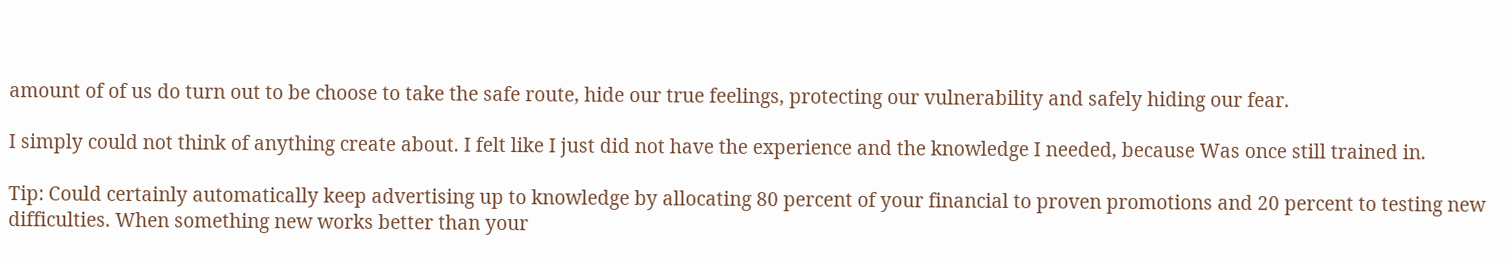amount of of us do turn out to be choose to take the safe route, hide our true feelings, protecting our vulnerability and safely hiding our fear.

I simply could not think of anything create about. I felt like I just did not have the experience and the knowledge I needed, because Was once still trained in.

Tip: Could certainly automatically keep advertising up to knowledge by allocating 80 percent of your financial to proven promotions and 20 percent to testing new difficulties. When something new works better than your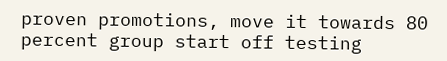proven promotions, move it towards 80 percent group start off testing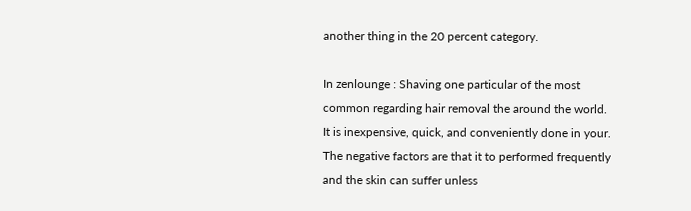another thing in the 20 percent category.

In zenlounge : Shaving one particular of the most common regarding hair removal the around the world. It is inexpensive, quick, and conveniently done in your. The negative factors are that it to performed frequently and the skin can suffer unless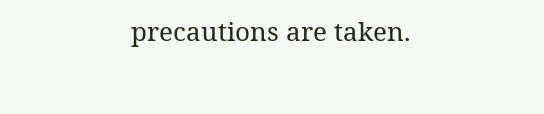precautions are taken.